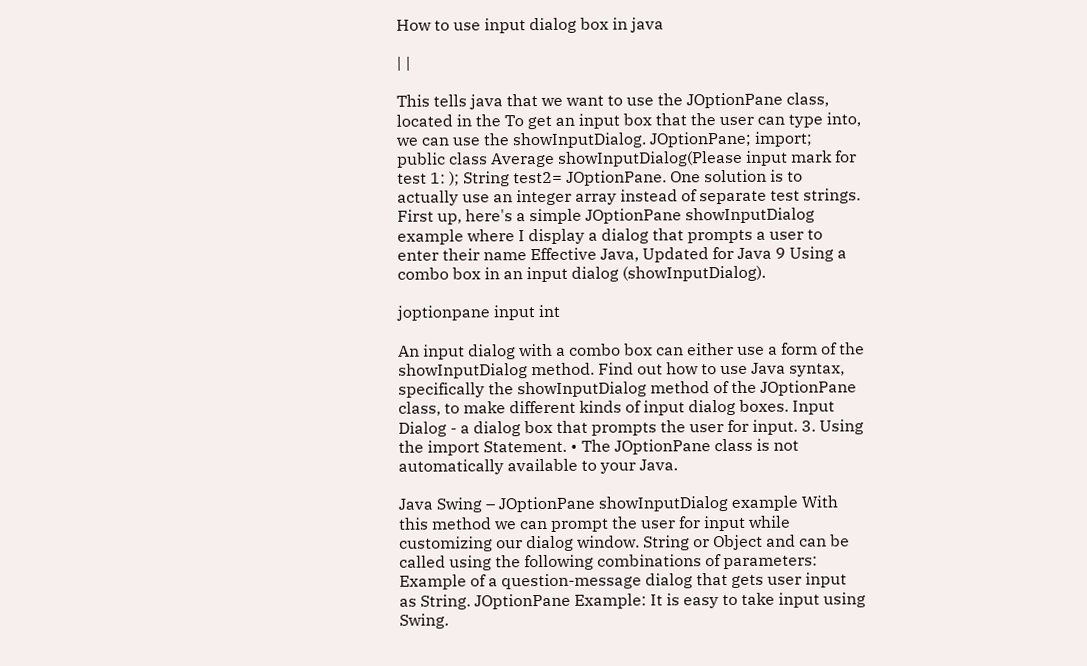How to use input dialog box in java

| |

This tells java that we want to use the JOptionPane class, located in the To get an input box that the user can type into, we can use the showInputDialog. JOptionPane; import; public class Average showInputDialog(Please input mark for test 1: ); String test2= JOptionPane. One solution is to actually use an integer array instead of separate test strings. First up, here's a simple JOptionPane showInputDialog example where I display a dialog that prompts a user to enter their name Effective Java, Updated for Java 9 Using a combo box in an input dialog (showInputDialog).

joptionpane input int

An input dialog with a combo box can either use a form of the showInputDialog method. Find out how to use Java syntax, specifically the showInputDialog method of the JOptionPane class, to make different kinds of input dialog boxes. Input Dialog - a dialog box that prompts the user for input. 3. Using the import Statement. • The JOptionPane class is not automatically available to your Java.

Java Swing – JOptionPane showInputDialog example With this method we can prompt the user for input while customizing our dialog window. String or Object and can be called using the following combinations of parameters: Example of a question-message dialog that gets user input as String. JOptionPane Example: It is easy to take input using Swing.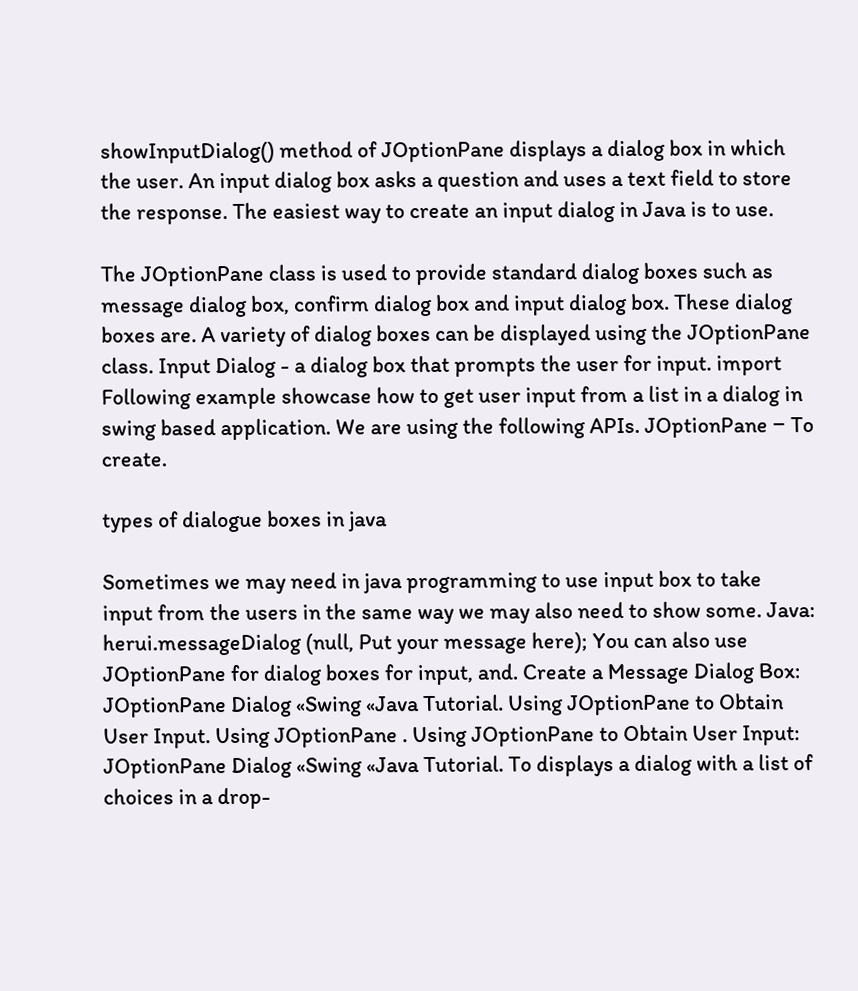showInputDialog() method of JOptionPane displays a dialog box in which the user. An input dialog box asks a question and uses a text field to store the response. The easiest way to create an input dialog in Java is to use.

The JOptionPane class is used to provide standard dialog boxes such as message dialog box, confirm dialog box and input dialog box. These dialog boxes are. A variety of dialog boxes can be displayed using the JOptionPane class. Input Dialog - a dialog box that prompts the user for input. import Following example showcase how to get user input from a list in a dialog in swing based application. We are using the following APIs. JOptionPane − To create.

types of dialogue boxes in java

Sometimes we may need in java programming to use input box to take input from the users in the same way we may also need to show some. Java: herui.messageDialog (null, Put your message here); You can also use JOptionPane for dialog boxes for input, and. Create a Message Dialog Box: JOptionPane Dialog «Swing «Java Tutorial. Using JOptionPane to Obtain User Input. Using JOptionPane . Using JOptionPane to Obtain User Input: JOptionPane Dialog «Swing «Java Tutorial. To displays a dialog with a list of choices in a drop-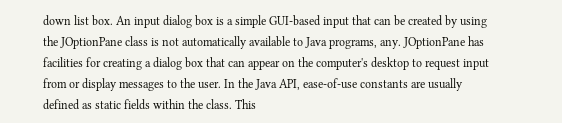down list box. An input dialog box is a simple GUI-based input that can be created by using the JOptionPane class is not automatically available to Java programs, any. JOptionPane has facilities for creating a dialog box that can appear on the computer's desktop to request input from or display messages to the user. In the Java API, ease-of-use constants are usually defined as static fields within the class. This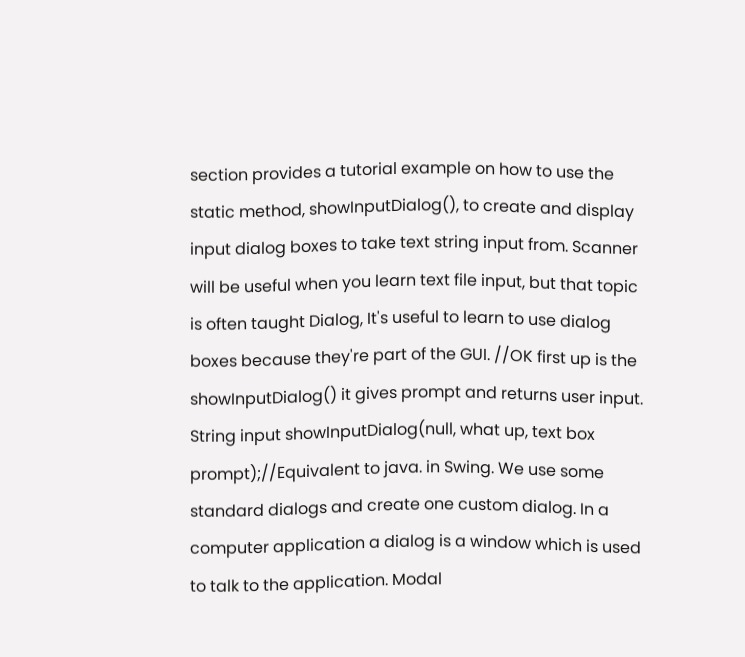section provides a tutorial example on how to use the static method, showInputDialog(), to create and display input dialog boxes to take text string input from. Scanner will be useful when you learn text file input, but that topic is often taught Dialog, It's useful to learn to use dialog boxes because they're part of the GUI. //OK first up is the showInputDialog() it gives prompt and returns user input. String input showInputDialog(null, what up, text box prompt);//Equivalent to java. in Swing. We use some standard dialogs and create one custom dialog. In a computer application a dialog is a window which is used to talk to the application. Modal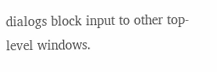dialogs block input to other top-level windows.